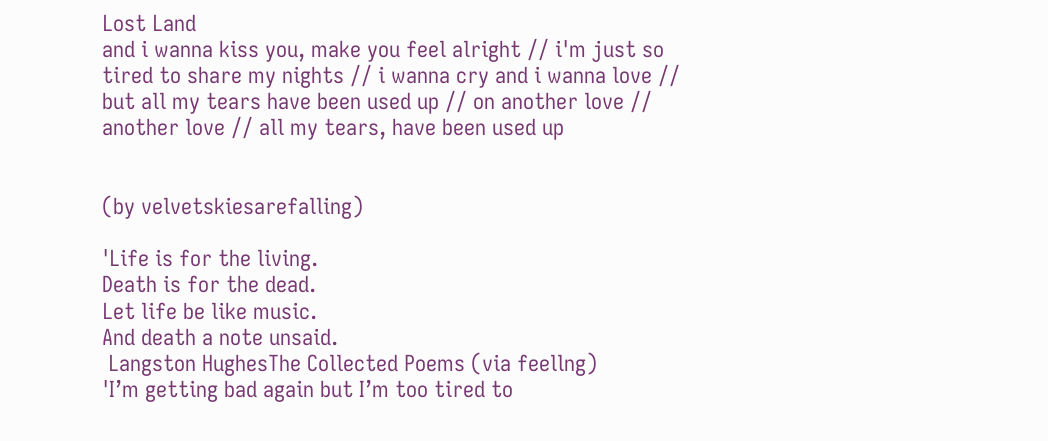Lost Land
and i wanna kiss you, make you feel alright // i'm just so tired to share my nights // i wanna cry and i wanna love // but all my tears have been used up // on another love // another love // all my tears, have been used up


(by velvetskiesarefalling)

'Life is for the living.
Death is for the dead.
Let life be like music.
And death a note unsaid.
 Langston HughesThe Collected Poems (via feellng)
'I’m getting bad again but I’m too tired to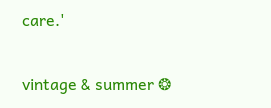care.'

vintage & summer ❂